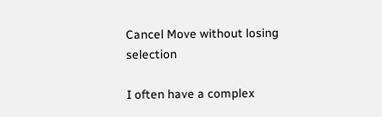Cancel Move without losing selection

I often have a complex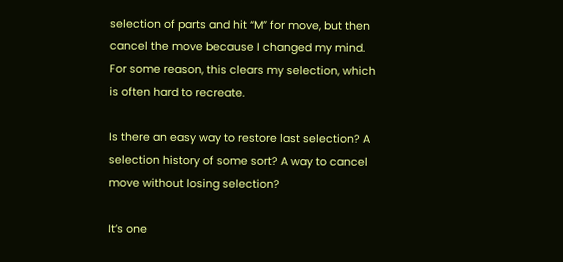selection of parts and hit “M” for move, but then cancel the move because I changed my mind. For some reason, this clears my selection, which is often hard to recreate.

Is there an easy way to restore last selection? A selection history of some sort? A way to cancel move without losing selection?

It’s one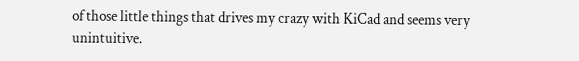of those little things that drives my crazy with KiCad and seems very unintuitive.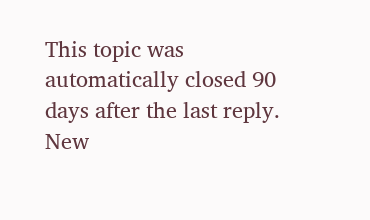This topic was automatically closed 90 days after the last reply. New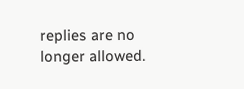replies are no longer allowed.